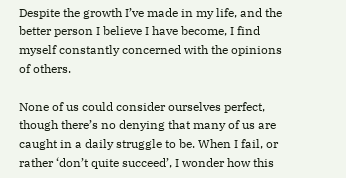Despite the growth I’ve made in my life, and the better person I believe I have become, I find myself constantly concerned with the opinions of others.

None of us could consider ourselves perfect, though there’s no denying that many of us are caught in a daily struggle to be. When I fail, or rather ‘don’t quite succeed’, I wonder how this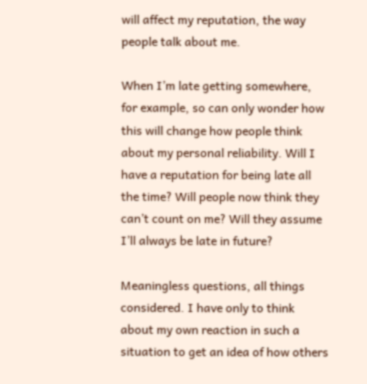will affect my reputation, the way people talk about me.

When I’m late getting somewhere, for example, so can only wonder how this will change how people think about my personal reliability. Will I have a reputation for being late all the time? Will people now think they can’t count on me? Will they assume I’ll always be late in future?

Meaningless questions, all things considered. I have only to think about my own reaction in such a situation to get an idea of how others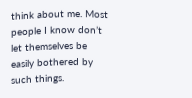think about me. Most people I know don’t let themselves be easily bothered by such things.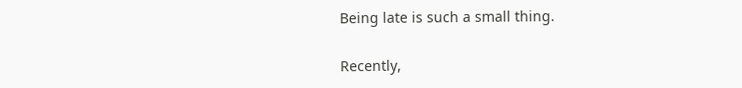Being late is such a small thing.

Recently,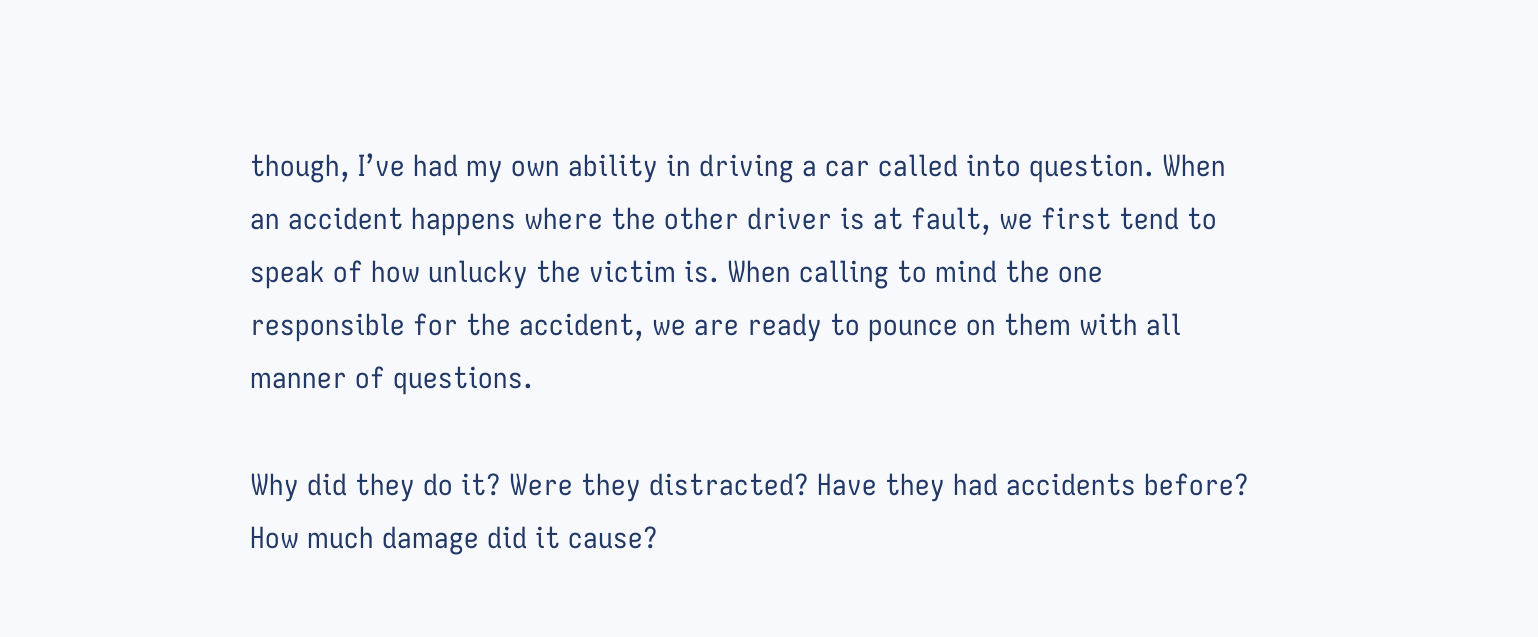though, I’ve had my own ability in driving a car called into question. When an accident happens where the other driver is at fault, we first tend to speak of how unlucky the victim is. When calling to mind the one responsible for the accident, we are ready to pounce on them with all manner of questions.

Why did they do it? Were they distracted? Have they had accidents before? How much damage did it cause?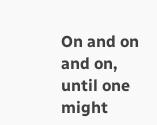On and on and on, until one might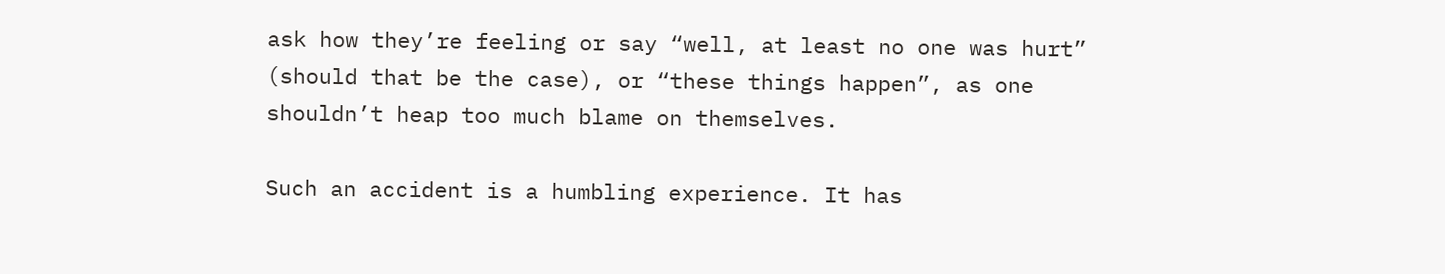ask how they’re feeling or say “well, at least no one was hurt” (should that be the case), or “these things happen”, as one shouldn’t heap too much blame on themselves.

Such an accident is a humbling experience. It has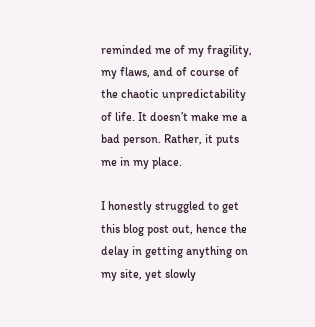reminded me of my fragility, my flaws, and of course of the chaotic unpredictability of life. It doesn’t make me a bad person. Rather, it puts me in my place.

I honestly struggled to get this blog post out, hence the delay in getting anything on my site, yet slowly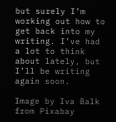but surely I’m working out how to get back into my writing. I’ve had a lot to think about lately, but I’ll be writing again soon.

Image by Iva Balk from Pixabay